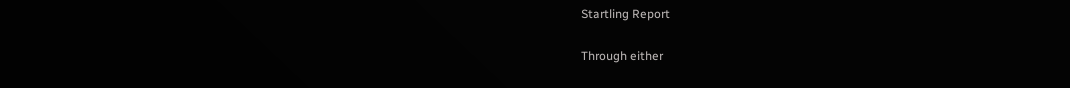Startling Report

Through either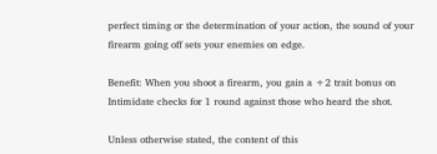perfect timing or the determination of your action, the sound of your firearm going off sets your enemies on edge.

Benefit: When you shoot a firearm, you gain a +2 trait bonus on Intimidate checks for 1 round against those who heard the shot.

Unless otherwise stated, the content of this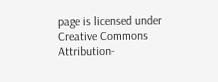page is licensed under Creative Commons Attribution-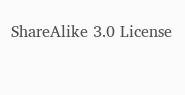ShareAlike 3.0 License